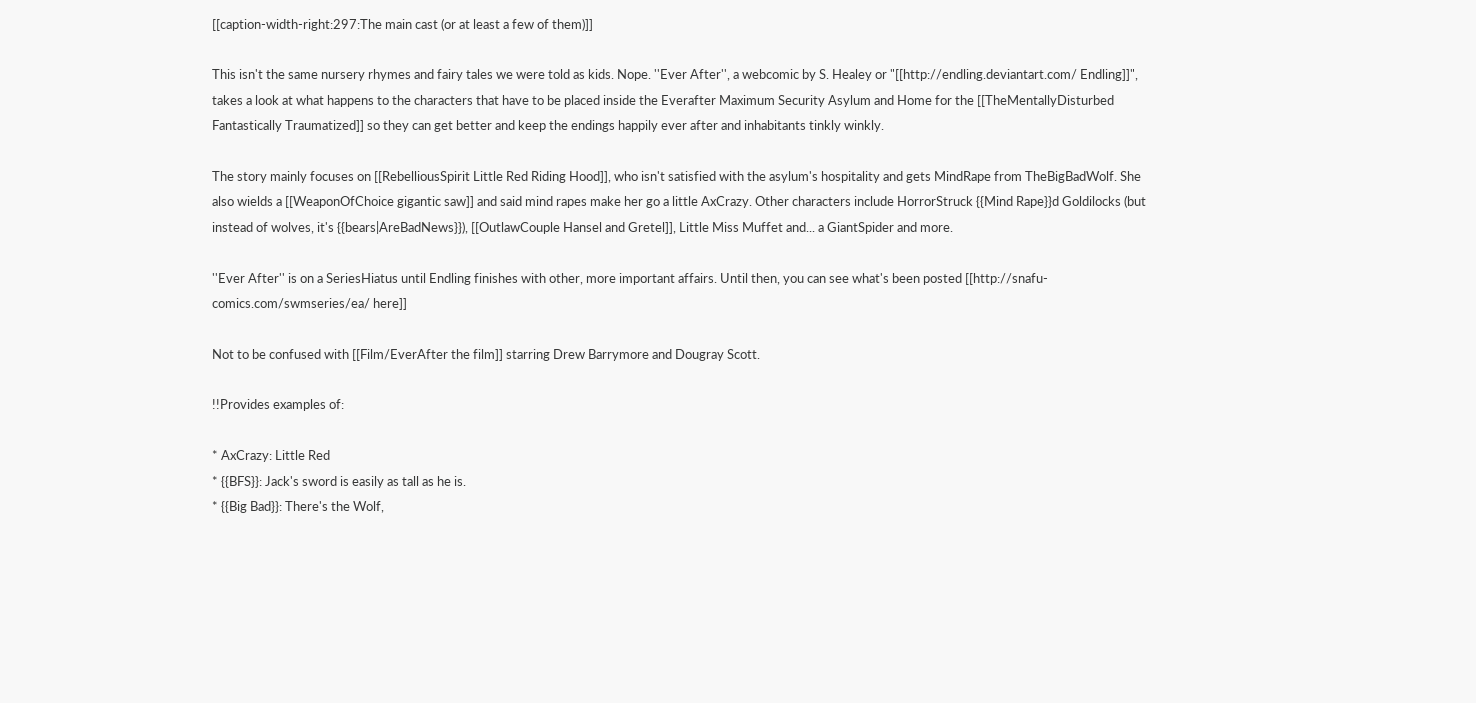[[caption-width-right:297:The main cast (or at least a few of them)]]

This isn't the same nursery rhymes and fairy tales we were told as kids. Nope. ''Ever After'', a webcomic by S. Healey or "[[http://endling.deviantart.com/ Endling]]", takes a look at what happens to the characters that have to be placed inside the Everafter Maximum Security Asylum and Home for the [[TheMentallyDisturbed Fantastically Traumatized]] so they can get better and keep the endings happily ever after and inhabitants tinkly winkly.

The story mainly focuses on [[RebelliousSpirit Little Red Riding Hood]], who isn't satisfied with the asylum's hospitality and gets MindRape from TheBigBadWolf. She also wields a [[WeaponOfChoice gigantic saw]] and said mind rapes make her go a little AxCrazy. Other characters include HorrorStruck {{Mind Rape}}d Goldilocks (but instead of wolves, it's {{bears|AreBadNews}}), [[OutlawCouple Hansel and Gretel]], Little Miss Muffet and... a GiantSpider and more.

''Ever After'' is on a SeriesHiatus until Endling finishes with other, more important affairs. Until then, you can see what's been posted [[http://snafu-comics.com/swmseries/ea/ here]]

Not to be confused with [[Film/EverAfter the film]] starring Drew Barrymore and Dougray Scott.

!!Provides examples of:

* AxCrazy: Little Red
* {{BFS}}: Jack's sword is easily as tall as he is.
* {{Big Bad}}: There's the Wolf,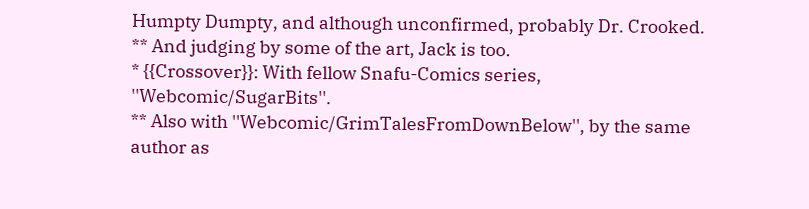Humpty Dumpty, and although unconfirmed, probably Dr. Crooked.
** And judging by some of the art, Jack is too.
* {{Crossover}}: With fellow Snafu-Comics series, ''Webcomic/SugarBits''.
** Also with ''Webcomic/GrimTalesFromDownBelow'', by the same author as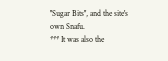''Sugar Bits'', and the site's own Snafu.
*** It was also the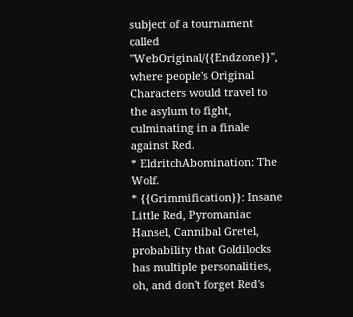subject of a tournament called ''WebOriginal/{{Endzone}}'', where people's Original Characters would travel to the asylum to fight, culminating in a finale against Red.
* EldritchAbomination: The Wolf.
* {{Grimmification}}: Insane Little Red, Pyromaniac Hansel, Cannibal Gretel, probability that Goldilocks has multiple personalities, oh, and don't forget Red's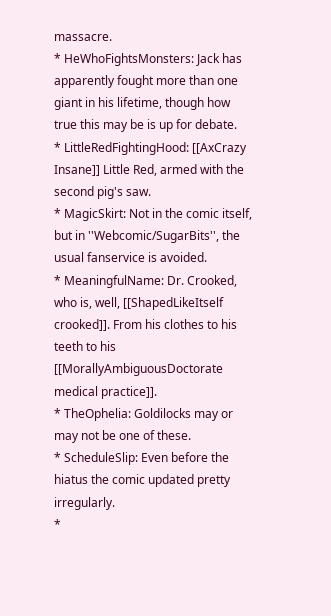massacre.
* HeWhoFightsMonsters: Jack has apparently fought more than one giant in his lifetime, though how true this may be is up for debate.
* LittleRedFightingHood: [[AxCrazy Insane]] Little Red, armed with the second pig's saw.
* MagicSkirt: Not in the comic itself, but in ''Webcomic/SugarBits'', the usual fanservice is avoided.
* MeaningfulName: Dr. Crooked, who is, well, [[ShapedLikeItself crooked]]. From his clothes to his teeth to his [[MorallyAmbiguousDoctorate medical practice]].
* TheOphelia: Goldilocks may or may not be one of these.
* ScheduleSlip: Even before the hiatus the comic updated pretty irregularly.
*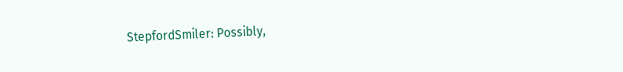StepfordSmiler: Possibly,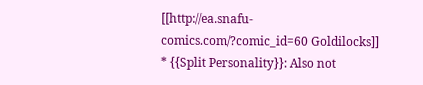[[http://ea.snafu-comics.com/?comic_id=60 Goldilocks]]
* {{Split Personality}}: Also not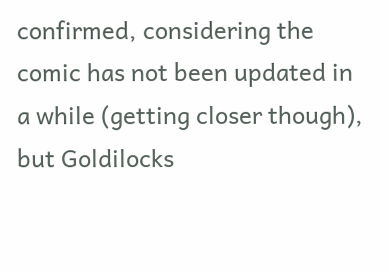confirmed, considering the comic has not been updated in a while (getting closer though), but Goldilocks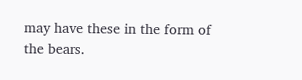may have these in the form of the bears.